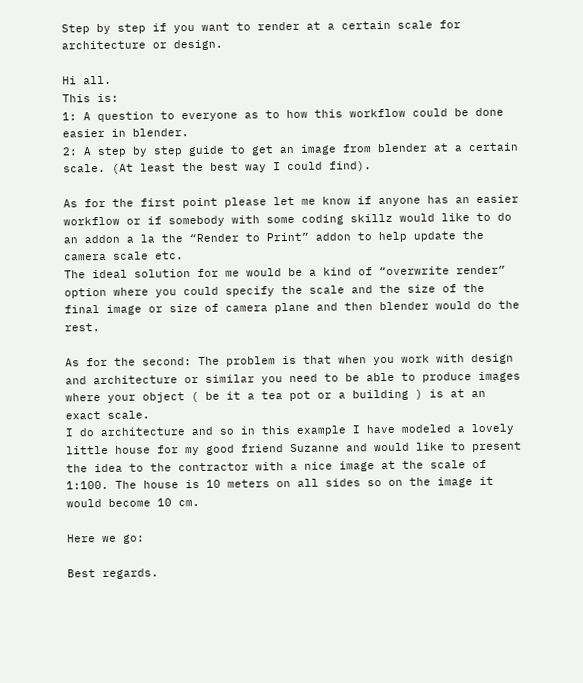Step by step if you want to render at a certain scale for architecture or design.

Hi all.
This is:
1: A question to everyone as to how this workflow could be done easier in blender.
2: A step by step guide to get an image from blender at a certain scale. (At least the best way I could find).

As for the first point please let me know if anyone has an easier workflow or if somebody with some coding skillz would like to do an addon a la the “Render to Print” addon to help update the camera scale etc.
The ideal solution for me would be a kind of “overwrite render” option where you could specify the scale and the size of the final image or size of camera plane and then blender would do the rest.

As for the second: The problem is that when you work with design and architecture or similar you need to be able to produce images where your object ( be it a tea pot or a building ) is at an exact scale.
I do architecture and so in this example I have modeled a lovely little house for my good friend Suzanne and would like to present the idea to the contractor with a nice image at the scale of 1:100. The house is 10 meters on all sides so on the image it would become 10 cm.

Here we go:

Best regards.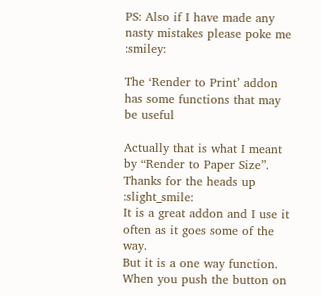PS: Also if I have made any nasty mistakes please poke me :smiley:

The ‘Render to Print’ addon has some functions that may be useful

Actually that is what I meant by “Render to Paper Size”. Thanks for the heads up :slight_smile:
It is a great addon and I use it often as it goes some of the way.
But it is a one way function. When you push the button on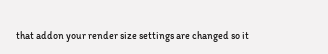that addon your render size settings are changed so it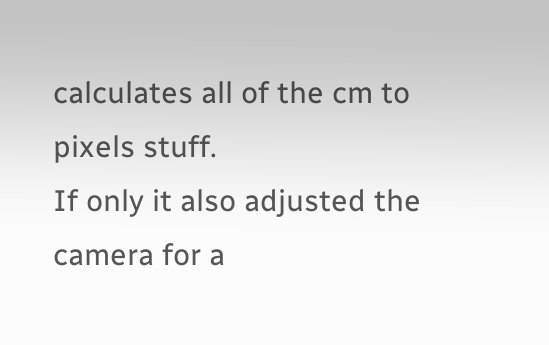calculates all of the cm to pixels stuff.
If only it also adjusted the camera for a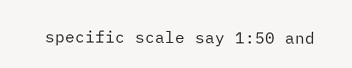specific scale say 1:50 and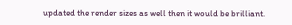updated the render sizes as well then it would be brilliant.